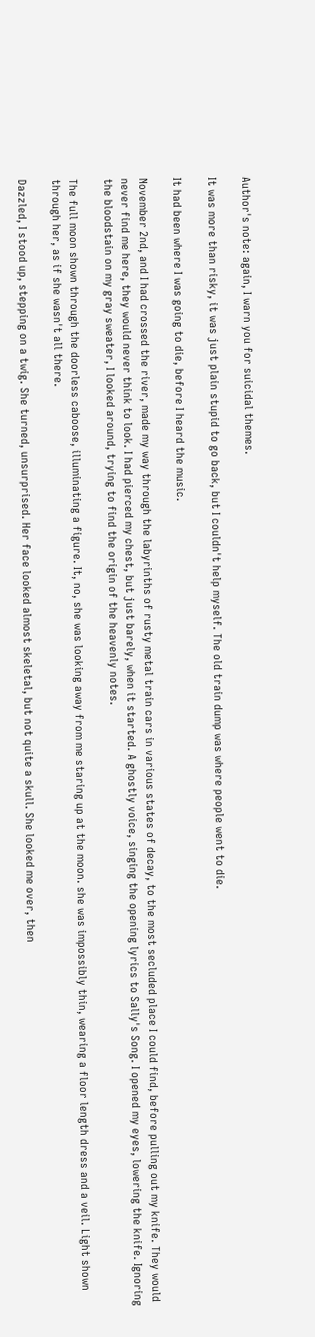Author's note: again, I warn you for suicidal themes.

It was more than risky, it was just plain stupid to go back, but I couldn't help myself. The old train dump was where people went to die.

It had been where I was going to die, before I heard the music.

November 2nd, and I had crossed the river, made my way through the labyrinths of rusty metal train cars in various states of decay, to the most secluded place I could find, before pulling out my knife. They would never find me here, they would never think to look. I had pierced my chest, but just barely, when it started. A ghostly voice, singing the opening lyrics to Sally's Song. I opened my eyes, lowering the knife. Ignoring the bloodstain on my gray sweater, I looked around, trying to find the origin of the heavenly notes.

The full moon shown through the doorless caboose, illuminating a figure. It, no, she was looking away from me staring up at the moon. she was impossibly thin, wearing a floor length dress and a veil. Light shown through her, as if she wasn't all there.

Dazzled, I stood up, stepping on a twig. She turned, unsurprised. Her face looked almost skeletal, but not quite a skull. She looked me over, then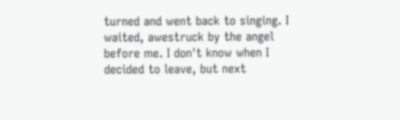turned and went back to singing. I waited, awestruck by the angel before me. I don't know when I decided to leave, but next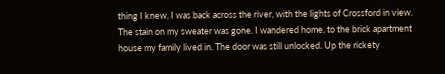thing I knew, I was back across the river, with the lights of Crossford in view. The stain on my sweater was gone. I wandered home, to the brick apartment house my family lived in. The door was still unlocked. Up the rickety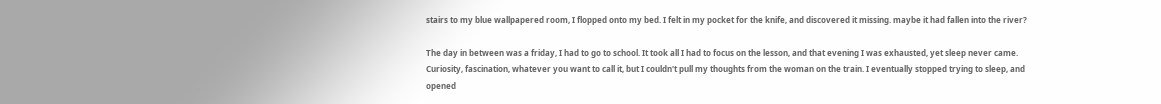stairs to my blue wallpapered room, I flopped onto my bed. I felt in my pocket for the knife, and discovered it missing. maybe it had fallen into the river?

The day in between was a friday, I had to go to school. It took all I had to focus on the lesson, and that evening I was exhausted, yet sleep never came. Curiosity, fascination, whatever you want to call it, but I couldn't pull my thoughts from the woman on the train. I eventually stopped trying to sleep, and opened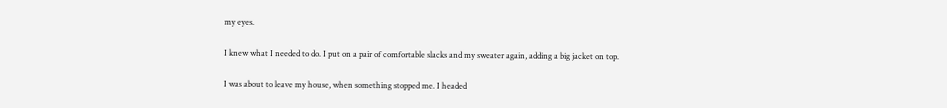my eyes.

I knew what I needed to do. I put on a pair of comfortable slacks and my sweater again, adding a big jacket on top.

I was about to leave my house, when something stopped me. I headed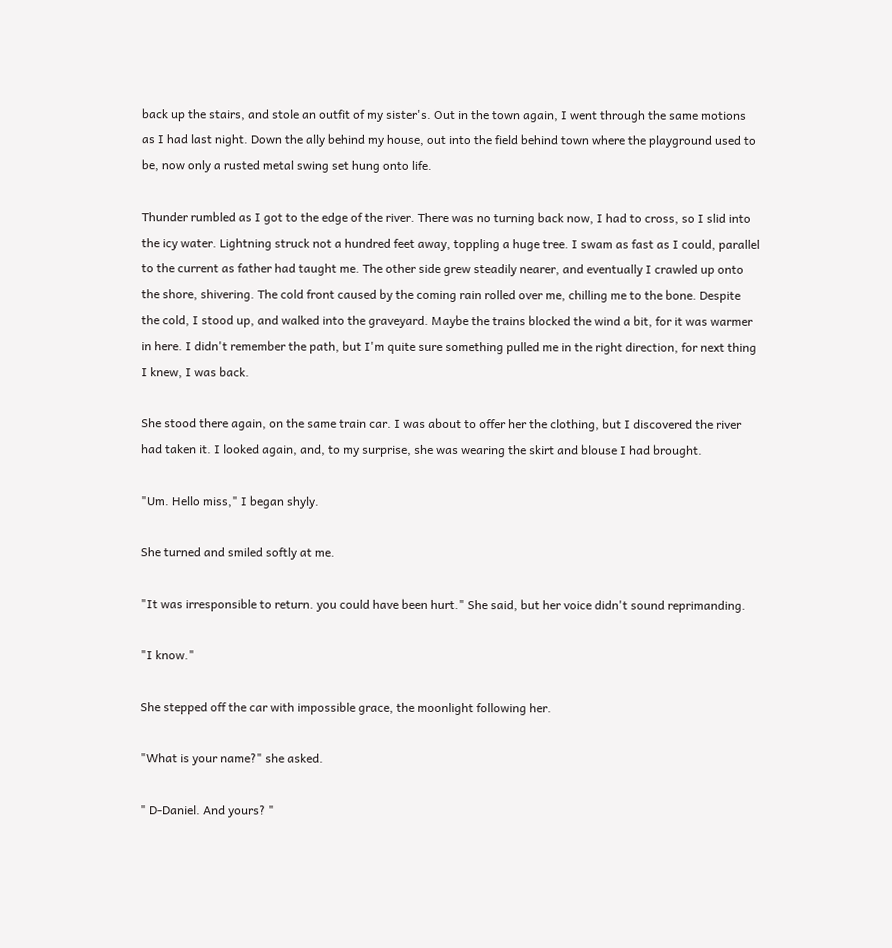back up the stairs, and stole an outfit of my sister's. Out in the town again, I went through the same motions as I had last night. Down the ally behind my house, out into the field behind town where the playground used to be, now only a rusted metal swing set hung onto life.

Thunder rumbled as I got to the edge of the river. There was no turning back now, I had to cross, so I slid into the icy water. Lightning struck not a hundred feet away, toppling a huge tree. I swam as fast as I could, parallel to the current as father had taught me. The other side grew steadily nearer, and eventually I crawled up onto the shore, shivering. The cold front caused by the coming rain rolled over me, chilling me to the bone. Despite the cold, I stood up, and walked into the graveyard. Maybe the trains blocked the wind a bit, for it was warmer in here. I didn't remember the path, but I'm quite sure something pulled me in the right direction, for next thing I knew, I was back.

She stood there again, on the same train car. I was about to offer her the clothing, but I discovered the river had taken it. I looked again, and, to my surprise, she was wearing the skirt and blouse I had brought.

"Um. Hello miss," I began shyly.

She turned and smiled softly at me.

"It was irresponsible to return. you could have been hurt." She said, but her voice didn't sound reprimanding.

"I know."

She stepped off the car with impossible grace, the moonlight following her.

"What is your name?" she asked.

" D-Daniel. And yours? "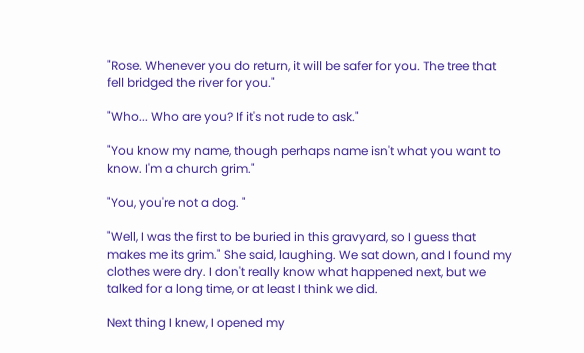"Rose. Whenever you do return, it will be safer for you. The tree that fell bridged the river for you."

"Who... Who are you? If it's not rude to ask."

"You know my name, though perhaps name isn't what you want to know. I'm a church grim."

"You, you're not a dog. "

"Well, I was the first to be buried in this gravyard, so I guess that makes me its grim." She said, laughing. We sat down, and I found my clothes were dry. I don't really know what happened next, but we talked for a long time, or at least I think we did.

Next thing I knew, I opened my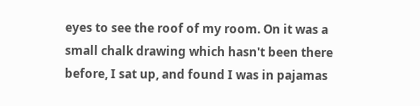eyes to see the roof of my room. On it was a small chalk drawing which hasn't been there before, I sat up, and found I was in pajamas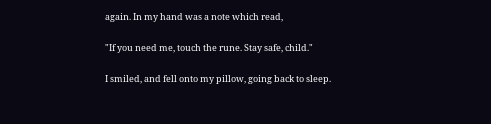again. In my hand was a note which read,

"If you need me, touch the rune. Stay safe, child."

I smiled, and fell onto my pillow, going back to sleep.